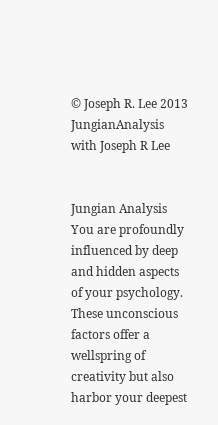© Joseph R. Lee 2013
JungianAnalysis with Joseph R Lee


Jungian Analysis You are profoundly influenced by deep and hidden aspects of your psychology. These unconscious factors offer a wellspring of creativity but also harbor your deepest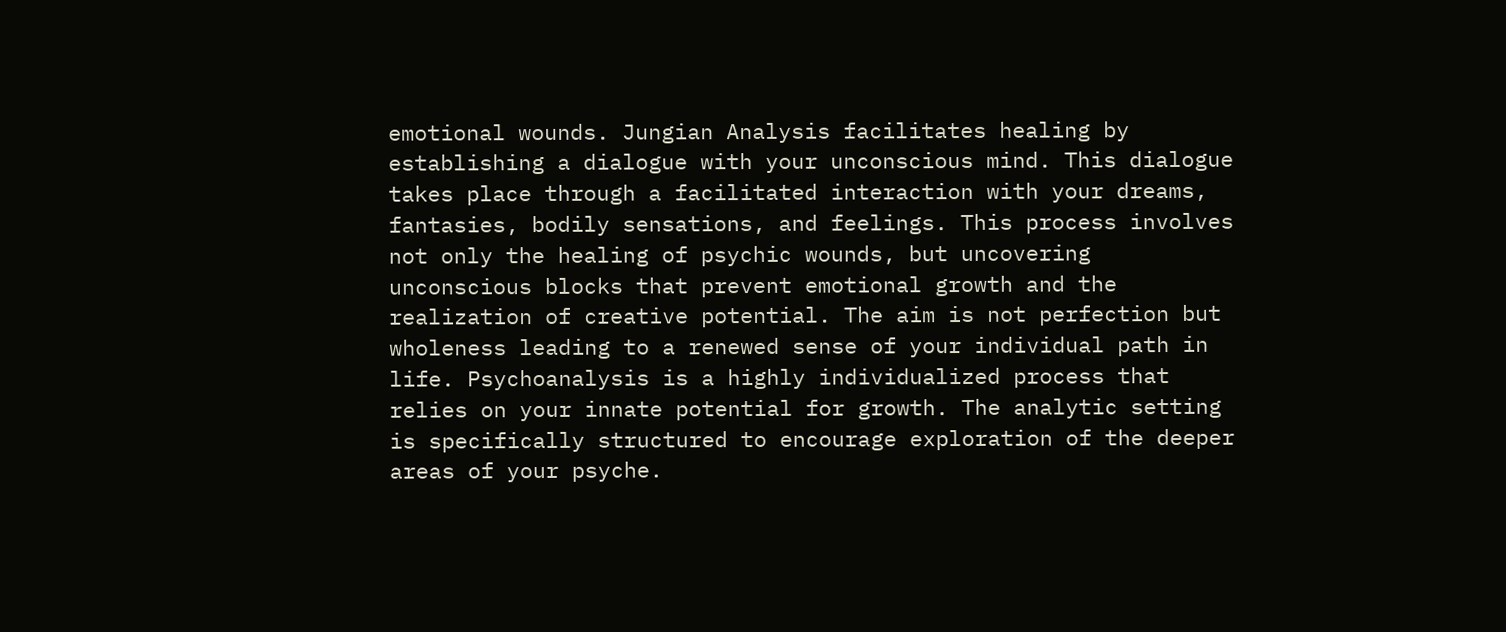emotional wounds. Jungian Analysis facilitates healing by establishing a dialogue with your unconscious mind. This dialogue takes place through a facilitated interaction with your dreams, fantasies, bodily sensations, and feelings. This process involves not only the healing of psychic wounds, but uncovering unconscious blocks that prevent emotional growth and the realization of creative potential. The aim is not perfection but wholeness leading to a renewed sense of your individual path in life. Psychoanalysis is a highly individualized process that relies on your innate potential for growth. The analytic setting is specifically structured to encourage exploration of the deeper areas of your psyche.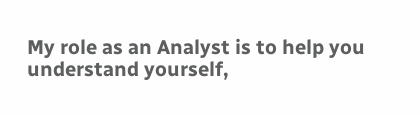My role as an Analyst is to help you understand yourself,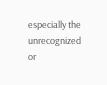especially the unrecognized or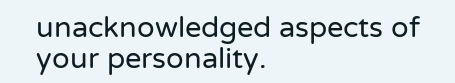unacknowledged aspects of your personality.